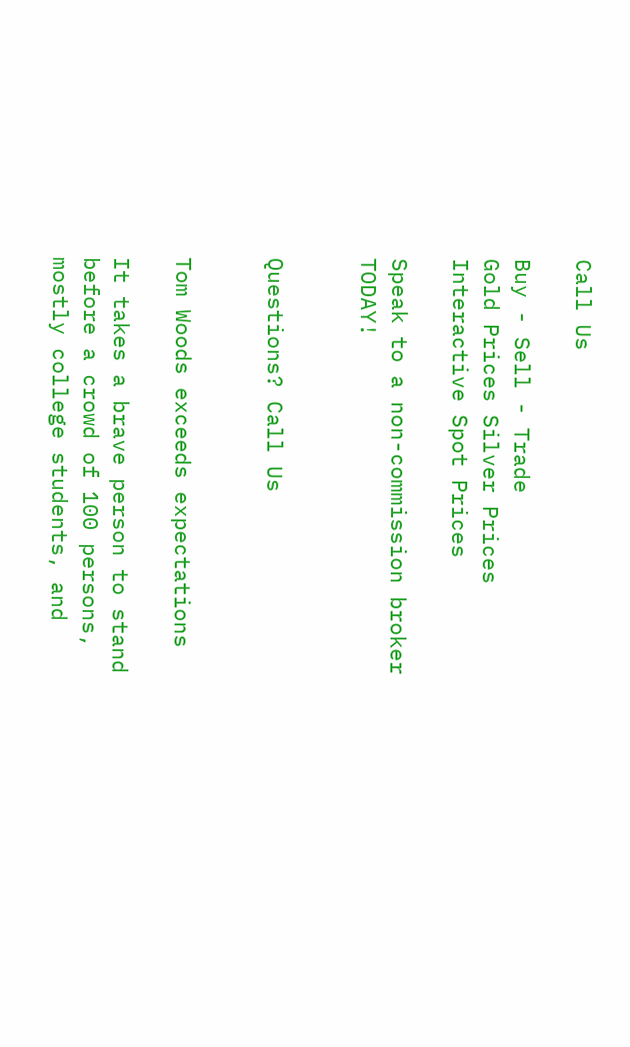Call Us

Buy - Sell - Trade
Gold Prices Silver Prices Interactive Spot Prices

Speak to a non-commission broker TODAY!


Questions? Call Us


Tom Woods exceeds expectations

It takes a brave person to stand before a crowd of 100 persons, mostly college students, and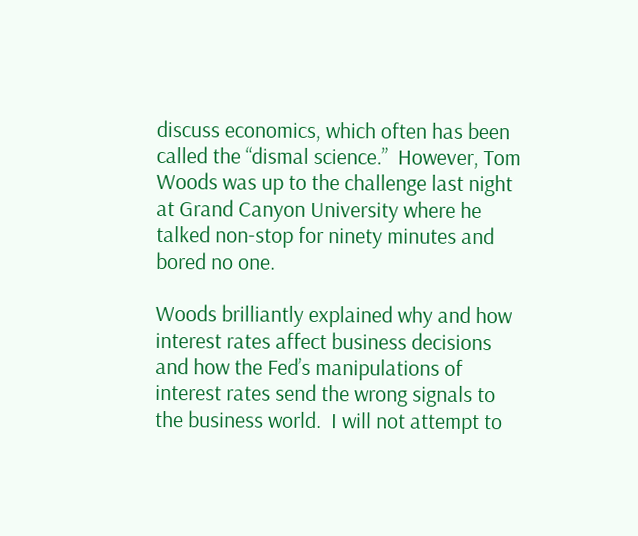discuss economics, which often has been called the “dismal science.”  However, Tom Woods was up to the challenge last night at Grand Canyon University where he talked non-stop for ninety minutes and bored no one.

Woods brilliantly explained why and how interest rates affect business decisions and how the Fed’s manipulations of interest rates send the wrong signals to the business world.  I will not attempt to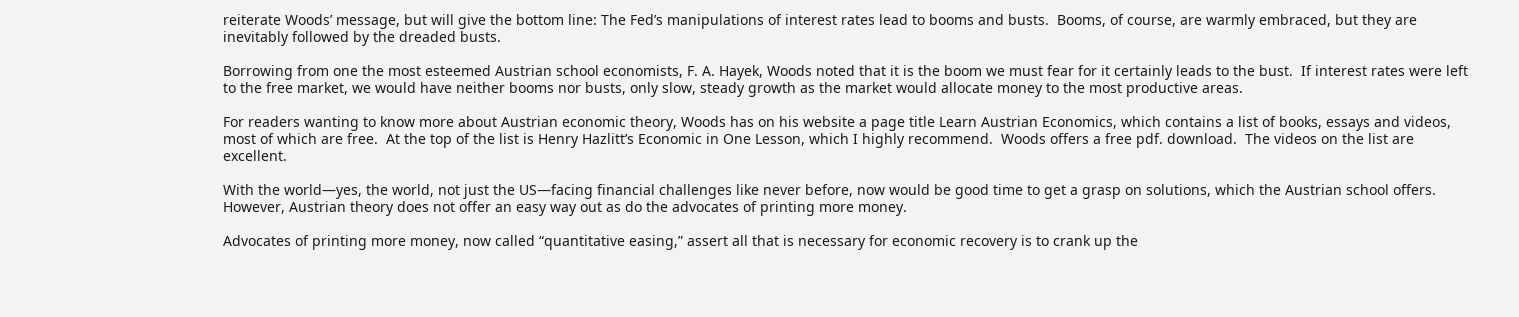reiterate Woods’ message, but will give the bottom line: The Fed’s manipulations of interest rates lead to booms and busts.  Booms, of course, are warmly embraced, but they are inevitably followed by the dreaded busts.

Borrowing from one the most esteemed Austrian school economists, F. A. Hayek, Woods noted that it is the boom we must fear for it certainly leads to the bust.  If interest rates were left to the free market, we would have neither booms nor busts, only slow, steady growth as the market would allocate money to the most productive areas.

For readers wanting to know more about Austrian economic theory, Woods has on his website a page title Learn Austrian Economics, which contains a list of books, essays and videos, most of which are free.  At the top of the list is Henry Hazlitt’s Economic in One Lesson, which I highly recommend.  Woods offers a free pdf. download.  The videos on the list are excellent.

With the world—yes, the world, not just the US—facing financial challenges like never before, now would be good time to get a grasp on solutions, which the Austrian school offers.  However, Austrian theory does not offer an easy way out as do the advocates of printing more money.

Advocates of printing more money, now called “quantitative easing,” assert all that is necessary for economic recovery is to crank up the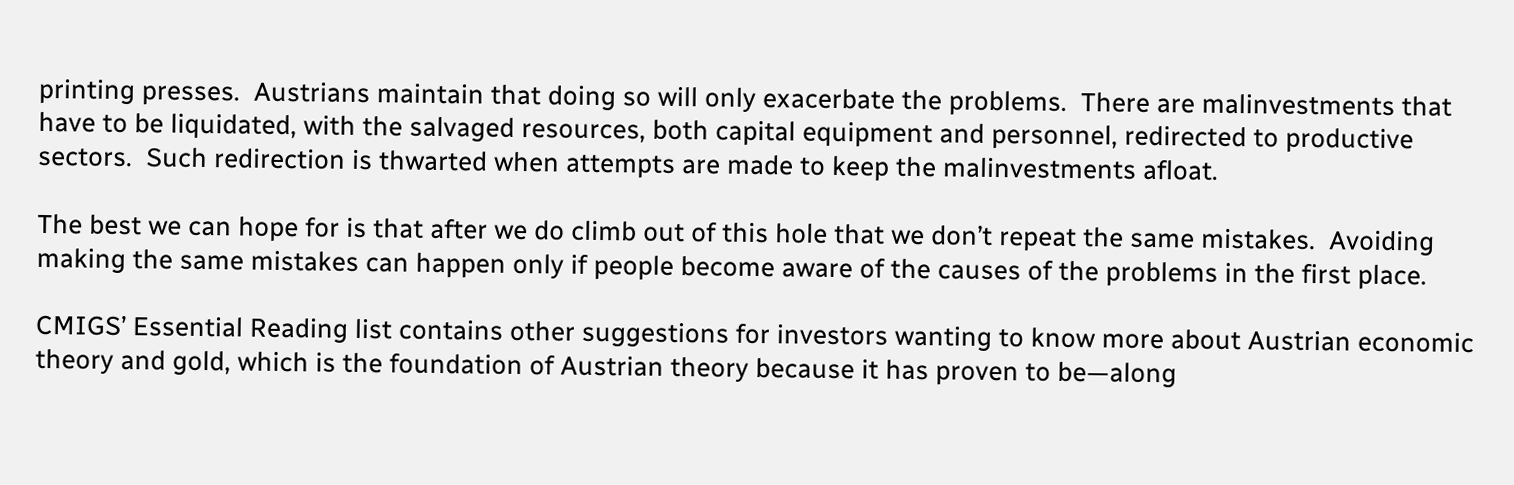printing presses.  Austrians maintain that doing so will only exacerbate the problems.  There are malinvestments that have to be liquidated, with the salvaged resources, both capital equipment and personnel, redirected to productive sectors.  Such redirection is thwarted when attempts are made to keep the malinvestments afloat.

The best we can hope for is that after we do climb out of this hole that we don’t repeat the same mistakes.  Avoiding making the same mistakes can happen only if people become aware of the causes of the problems in the first place.

CMIGS’ Essential Reading list contains other suggestions for investors wanting to know more about Austrian economic theory and gold, which is the foundation of Austrian theory because it has proven to be—along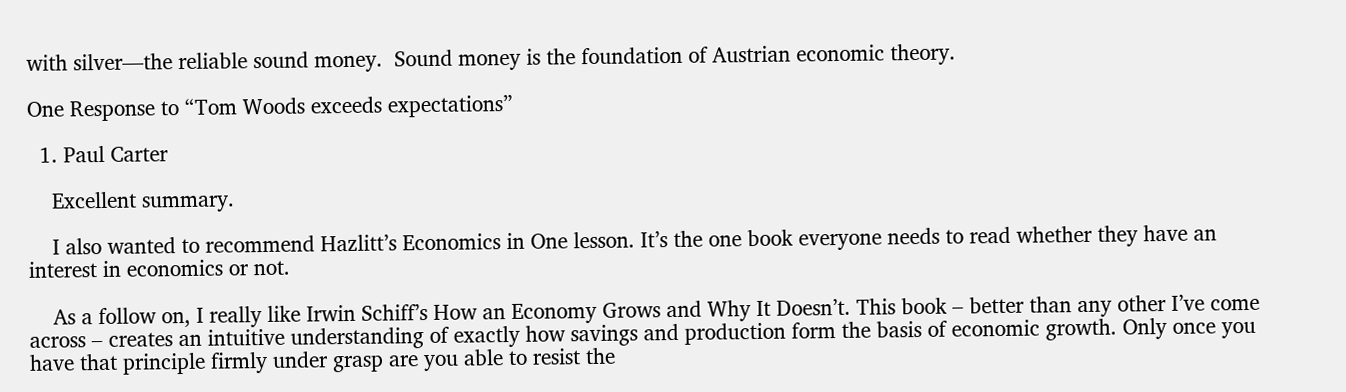with silver—the reliable sound money.  Sound money is the foundation of Austrian economic theory.

One Response to “Tom Woods exceeds expectations”

  1. Paul Carter

    Excellent summary.

    I also wanted to recommend Hazlitt’s Economics in One lesson. It’s the one book everyone needs to read whether they have an interest in economics or not.

    As a follow on, I really like Irwin Schiff’s How an Economy Grows and Why It Doesn’t. This book – better than any other I’ve come across – creates an intuitive understanding of exactly how savings and production form the basis of economic growth. Only once you have that principle firmly under grasp are you able to resist the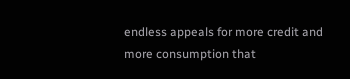endless appeals for more credit and more consumption that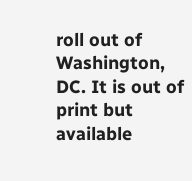roll out of Washington, DC. It is out of print but available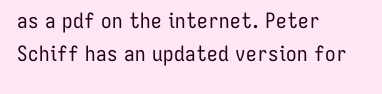as a pdf on the internet. Peter Schiff has an updated version for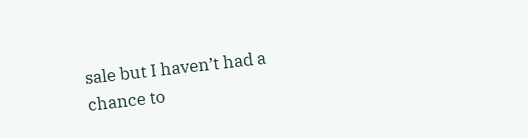sale but I haven’t had a chance to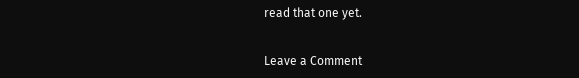read that one yet.


Leave a Comment